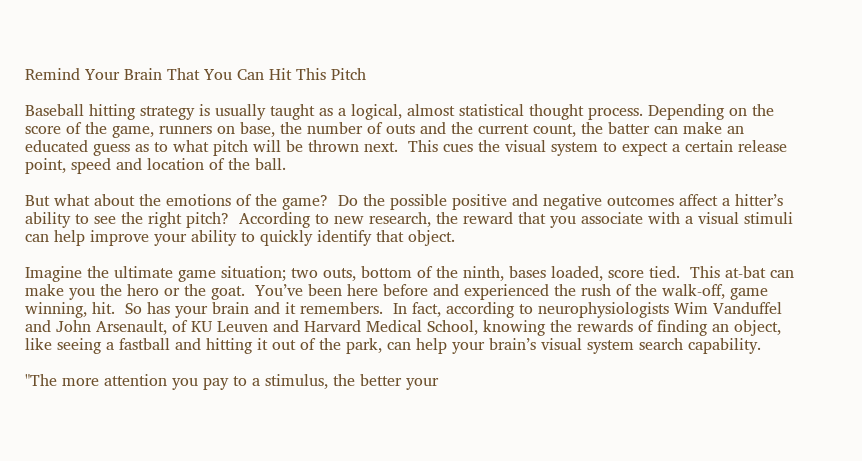Remind Your Brain That You Can Hit This Pitch

Baseball hitting strategy is usually taught as a logical, almost statistical thought process. Depending on the score of the game, runners on base, the number of outs and the current count, the batter can make an educated guess as to what pitch will be thrown next.  This cues the visual system to expect a certain release point, speed and location of the ball.

But what about the emotions of the game?  Do the possible positive and negative outcomes affect a hitter’s ability to see the right pitch?  According to new research, the reward that you associate with a visual stimuli can help improve your ability to quickly identify that object.

Imagine the ultimate game situation; two outs, bottom of the ninth, bases loaded, score tied.  This at-bat can make you the hero or the goat.  You’ve been here before and experienced the rush of the walk-off, game winning, hit.  So has your brain and it remembers.  In fact, according to neurophysiologists Wim Vanduffel and John Arsenault, of KU Leuven and Harvard Medical School, knowing the rewards of finding an object, like seeing a fastball and hitting it out of the park, can help your brain’s visual system search capability.

"The more attention you pay to a stimulus, the better your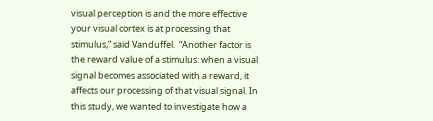visual perception is and the more effective your visual cortex is at processing that stimulus,” said Vanduffel.  “Another factor is the reward value of a stimulus: when a visual signal becomes associated with a reward, it affects our processing of that visual signal. In this study, we wanted to investigate how a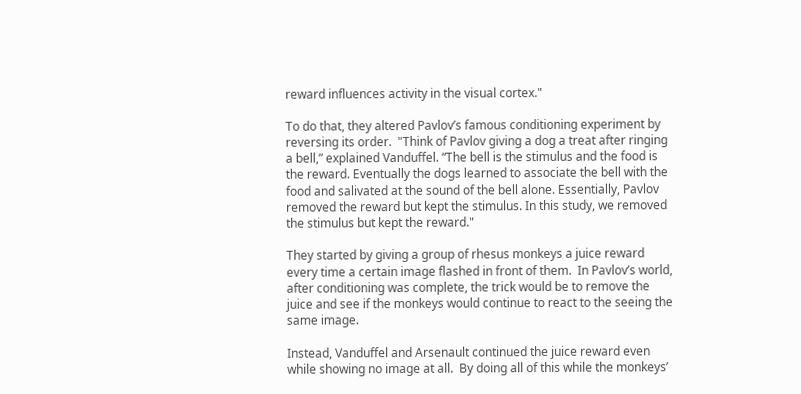reward influences activity in the visual cortex."

To do that, they altered Pavlov’s famous conditioning experiment by reversing its order.  "Think of Pavlov giving a dog a treat after ringing a bell,” explained Vanduffel. “The bell is the stimulus and the food is the reward. Eventually the dogs learned to associate the bell with the food and salivated at the sound of the bell alone. Essentially, Pavlov removed the reward but kept the stimulus. In this study, we removed the stimulus but kept the reward."

They started by giving a group of rhesus monkeys a juice reward every time a certain image flashed in front of them.  In Pavlov’s world, after conditioning was complete, the trick would be to remove the juice and see if the monkeys would continue to react to the seeing the same image.

Instead, Vanduffel and Arsenault continued the juice reward even while showing no image at all.  By doing all of this while the monkeys’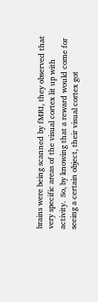brains were being scanned by fMRI, they observed that very specific areas of the visual cortex lit up with activity.  So, by knowing that a reward would come for seeing a certain object, their visual cortex got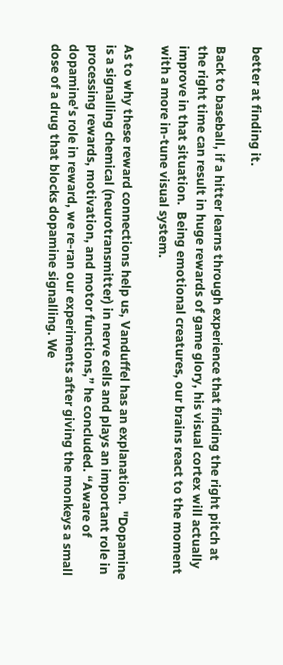better at finding it.

Back to baseball, if a hitter learns through experience that finding the right pitch at the right time can result in huge rewards of game glory, his visual cortex will actually improve in that situation.  Being emotional creatures, our brains react to the moment with a more in-tune visual system.

As to why these reward connections help us, Vanduffel has an explanation.  "Dopamine is a signalling chemical (neurotransmitter) in nerve cells and plays an important role in processing rewards, motivation, and motor functions,” he concluded. “Aware of dopamine's role in reward, we re-ran our experiments after giving the monkeys a small dose of a drug that blocks dopamine signalling. We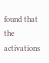found that the activations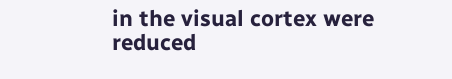in the visual cortex were reduced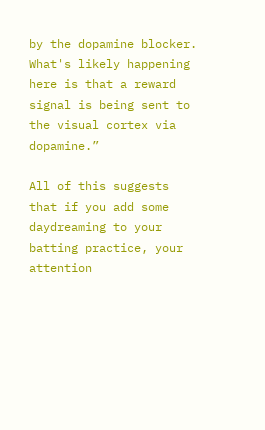by the dopamine blocker. What's likely happening here is that a reward signal is being sent to the visual cortex via dopamine.”

All of this suggests that if you add some daydreaming to your batting practice, your attention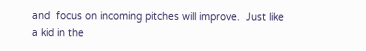and  focus on incoming pitches will improve.  Just like a kid in the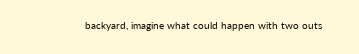backyard, imagine what could happen with two outs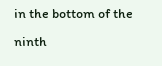in the bottom of the ninth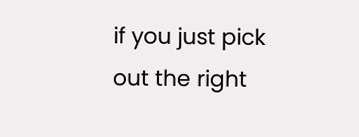if you just pick out the right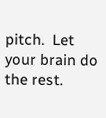pitch.  Let your brain do the rest.